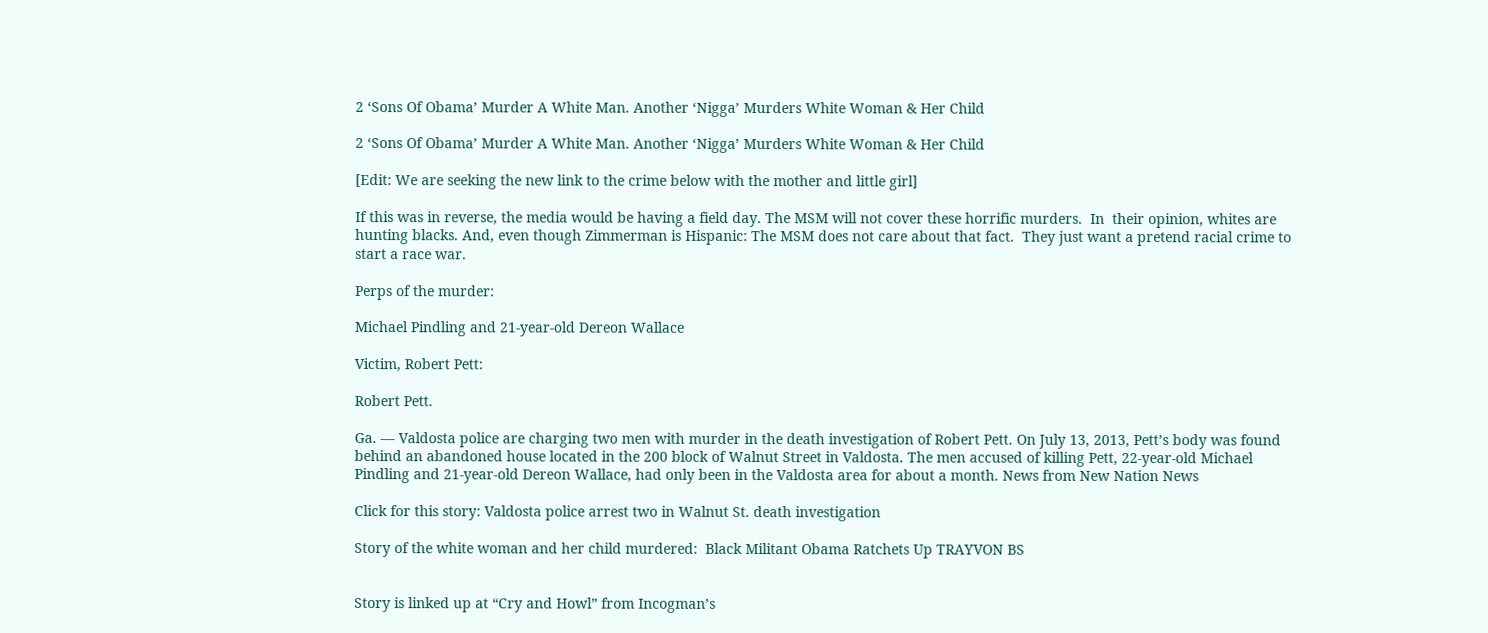2 ‘Sons Of Obama’ Murder A White Man. Another ‘Nigga’ Murders White Woman & Her Child

2 ‘Sons Of Obama’ Murder A White Man. Another ‘Nigga’ Murders White Woman & Her Child

[Edit: We are seeking the new link to the crime below with the mother and little girl]

If this was in reverse, the media would be having a field day. The MSM will not cover these horrific murders.  In  their opinion, whites are hunting blacks. And, even though Zimmerman is Hispanic: The MSM does not care about that fact.  They just want a pretend racial crime to start a race war.

Perps of the murder:

Michael Pindling and 21-year-old Dereon Wallace

Victim, Robert Pett:

Robert Pett.

Ga. — Valdosta police are charging two men with murder in the death investigation of Robert Pett. On July 13, 2013, Pett’s body was found behind an abandoned house located in the 200 block of Walnut Street in Valdosta. The men accused of killing Pett, 22-year-old Michael Pindling and 21-year-old Dereon Wallace, had only been in the Valdosta area for about a month. News from New Nation News

Click for this story: Valdosta police arrest two in Walnut St. death investigation

Story of the white woman and her child murdered:  Black Militant Obama Ratchets Up TRAYVON BS


Story is linked up at “Cry and Howl” from Incogman’s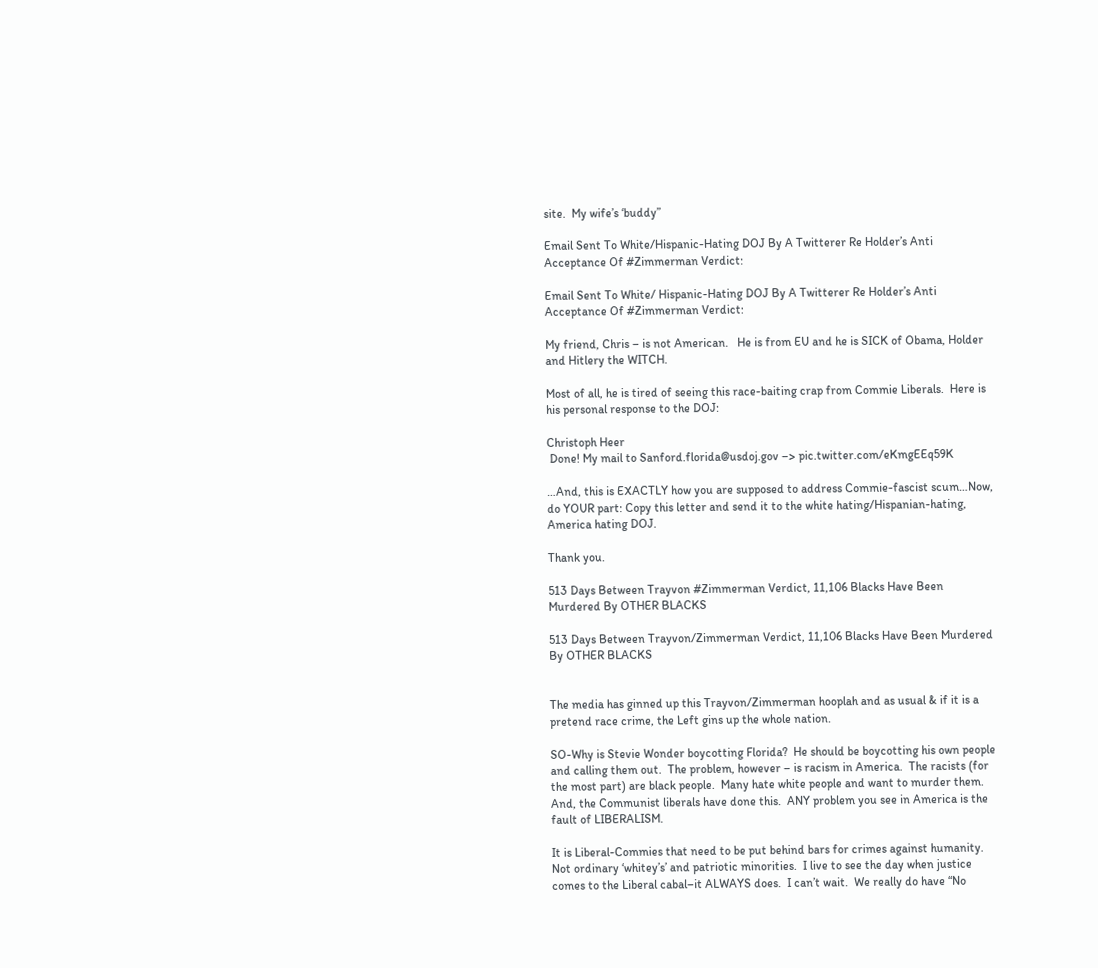site.  My wife’s ‘buddy”

Email Sent To White/Hispanic-Hating DOJ By A Twitterer Re Holder’s Anti Acceptance Of #Zimmerman Verdict:

Email Sent To White/ Hispanic-Hating DOJ By A Twitterer Re Holder’s Anti Acceptance Of #Zimmerman Verdict:

My friend, Chris – is not American.   He is from EU and he is SICK of Obama, Holder and Hitlery the WITCH.

Most of all, he is tired of seeing this race-baiting crap from Commie Liberals.  Here is his personal response to the DOJ:

Christoph Heer
 Done! My mail to Sanford.florida@usdoj.gov –> pic.twitter.com/eKmgEEq59K

…And, this is EXACTLY how you are supposed to address Commie-fascist scum…Now, do YOUR part: Copy this letter and send it to the white hating/Hispanian-hating, America hating DOJ.

Thank you.

513 Days Between Trayvon #Zimmerman Verdict, 11,106 Blacks Have Been Murdered By OTHER BLACKS

513 Days Between Trayvon/Zimmerman Verdict, 11,106 Blacks Have Been Murdered By OTHER BLACKS


The media has ginned up this Trayvon/Zimmerman hooplah and as usual & if it is a pretend race crime, the Left gins up the whole nation.

SO-Why is Stevie Wonder boycotting Florida?  He should be boycotting his own people and calling them out.  The problem, however – is racism in America.  The racists (for the most part) are black people.  Many hate white people and want to murder them.  And, the Communist liberals have done this.  ANY problem you see in America is the fault of LIBERALISM.

It is Liberal-Commies that need to be put behind bars for crimes against humanity.  Not ordinary ‘whitey’s’ and patriotic minorities.  I live to see the day when justice comes to the Liberal cabal–it ALWAYS does.  I can’t wait.  We really do have “No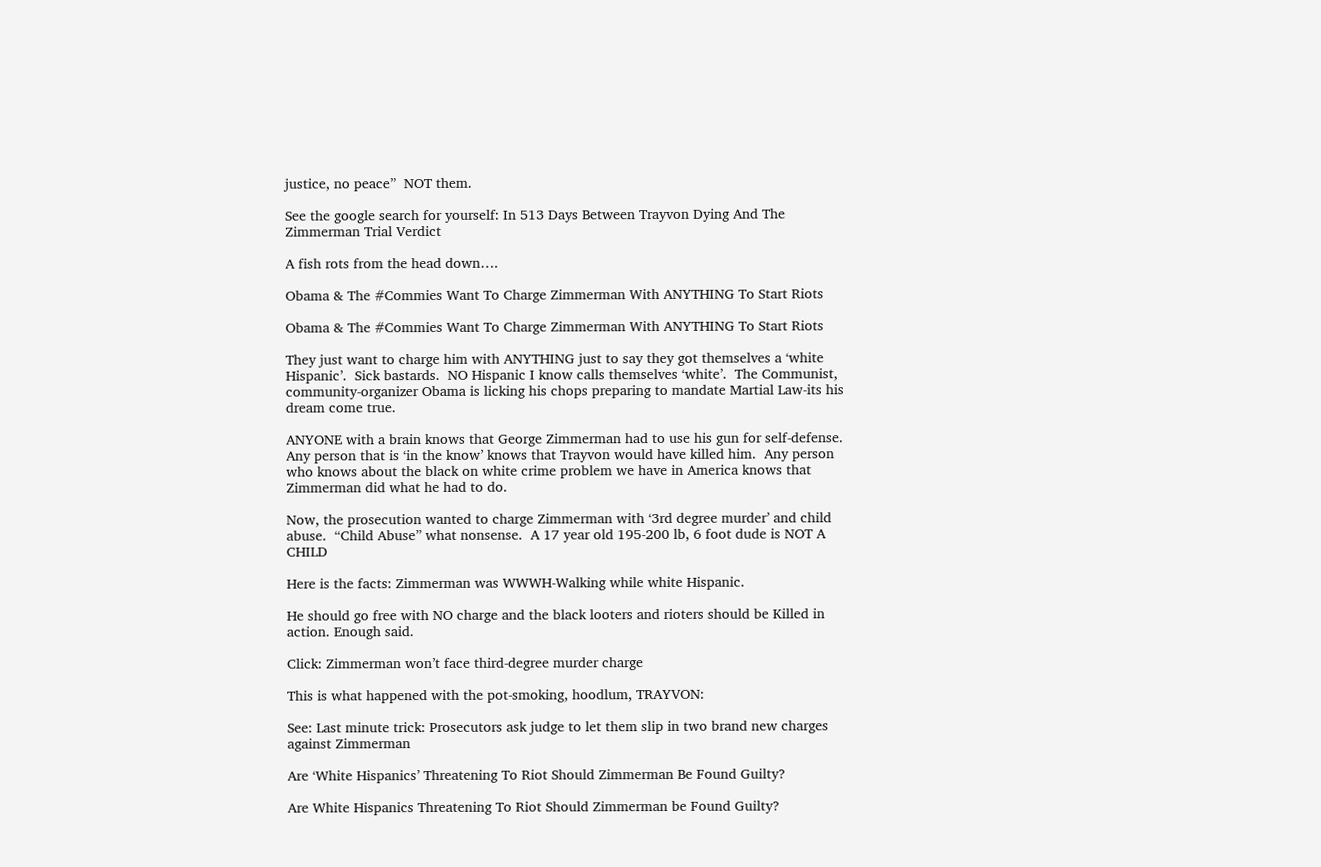justice, no peace”  NOT them.

See the google search for yourself: In 513 Days Between Trayvon Dying And The Zimmerman Trial Verdict

A fish rots from the head down….

Obama & The #Commies Want To Charge Zimmerman With ANYTHING To Start Riots

Obama & The #Commies Want To Charge Zimmerman With ANYTHING To Start Riots

They just want to charge him with ANYTHING just to say they got themselves a ‘white Hispanic’.  Sick bastards.  NO Hispanic I know calls themselves ‘white’.  The Communist, community-organizer Obama is licking his chops preparing to mandate Martial Law-its his dream come true.

ANYONE with a brain knows that George Zimmerman had to use his gun for self-defense.  Any person that is ‘in the know’ knows that Trayvon would have killed him.  Any person who knows about the black on white crime problem we have in America knows that Zimmerman did what he had to do.

Now, the prosecution wanted to charge Zimmerman with ‘3rd degree murder’ and child abuse.  “Child Abuse” what nonsense.  A 17 year old 195-200 lb, 6 foot dude is NOT A CHILD

Here is the facts: Zimmerman was WWWH-Walking while white Hispanic.

He should go free with NO charge and the black looters and rioters should be Killed in action. Enough said.

Click: Zimmerman won’t face third-degree murder charge

This is what happened with the pot-smoking, hoodlum, TRAYVON:

See: Last minute trick: Prosecutors ask judge to let them slip in two brand new charges against Zimmerman

Are ‘White Hispanics’ Threatening To Riot Should Zimmerman Be Found Guilty?

Are White Hispanics Threatening To Riot Should Zimmerman be Found Guilty?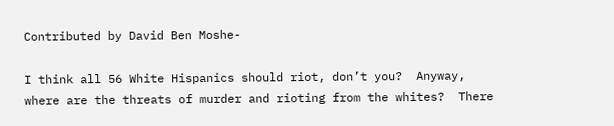Contributed by David Ben Moshe-

I think all 56 White Hispanics should riot, don’t you?  Anyway, where are the threats of murder and rioting from the whites?  There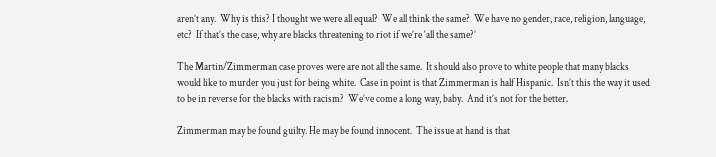aren’t any.  Why is this? I thought we were all equal?  We all think the same?  We have no gender, race, religion, language, etc?  If that’s the case, why are blacks threatening to riot if we’re ‘all the same?’

The Martin/Zimmerman case proves were are not all the same.  It should also prove to white people that many blacks would like to murder you just for being white.  Case in point is that Zimmerman is half Hispanic.  Isn’t this the way it used to be in reverse for the blacks with racism?  We’ve come a long way, baby.  And it’s not for the better.

Zimmerman may be found guilty. He may be found innocent.  The issue at hand is that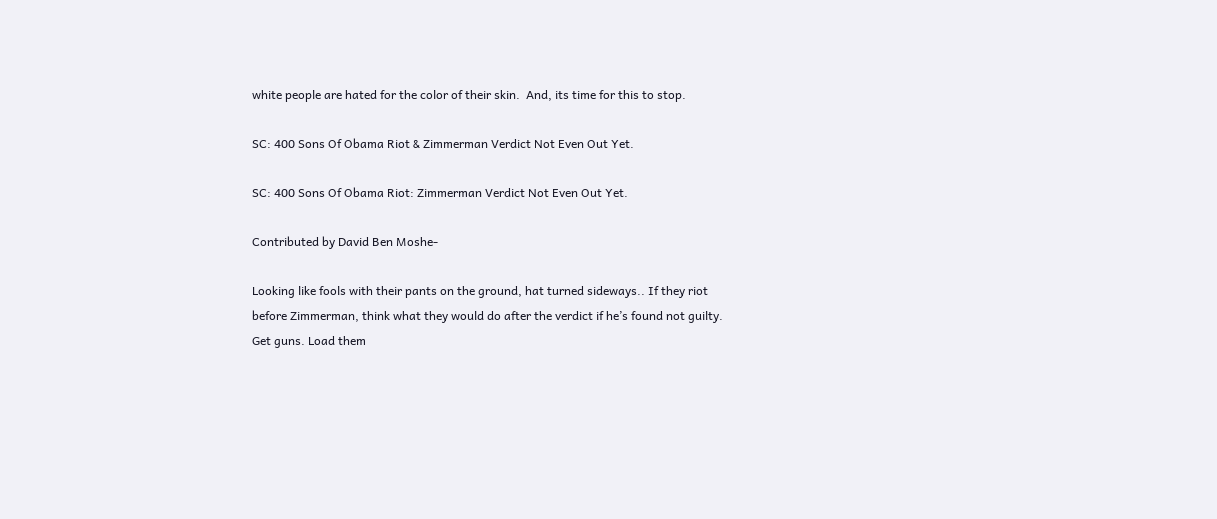white people are hated for the color of their skin.  And, its time for this to stop.

SC: 400 Sons Of Obama Riot & Zimmerman Verdict Not Even Out Yet.

SC: 400 Sons Of Obama Riot: Zimmerman Verdict Not Even Out Yet.

Contributed by David Ben Moshe-

Looking like fools with their pants on the ground, hat turned sideways.. If they riot before Zimmerman, think what they would do after the verdict if he’s found not guilty.  Get guns. Load them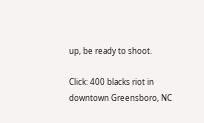up, be ready to shoot.

Click: 400 blacks riot in downtown Greensboro, NC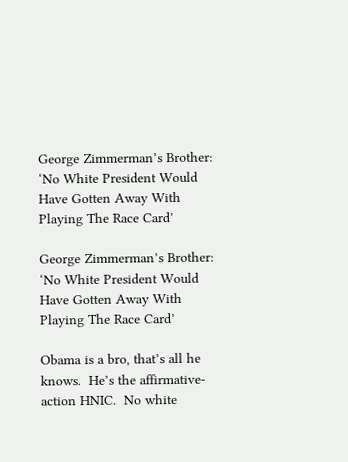George Zimmerman’s Brother: ‘No White President Would Have Gotten Away With Playing The Race Card’

George Zimmerman’s Brother: ‘No White President Would Have Gotten Away With Playing The Race Card’

Obama is a bro, that’s all he knows.  He’s the affirmative-action HNIC.  No white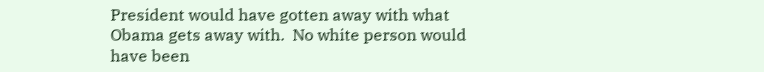President would have gotten away with what Obama gets away with.  No white person would have been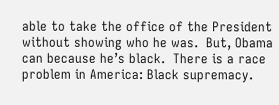able to take the office of the President without showing who he was.  But, Obama can because he’s black.  There is a race problem in America: Black supremacy.